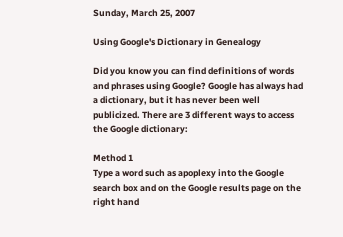Sunday, March 25, 2007

Using Google's Dictionary in Genealogy

Did you know you can find definitions of words and phrases using Google? Google has always had a dictionary, but it has never been well publicized. There are 3 different ways to access the Google dictionary:

Method 1
Type a word such as apoplexy into the Google search box and on the Google results page on the right hand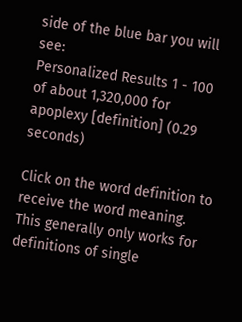side of the blue bar you will see:
Personalized Results 1 - 100 of about 1,320,000 for apoplexy [definition] (0.29 seconds)

Click on the word definition to receive the word meaning. This generally only works for definitions of single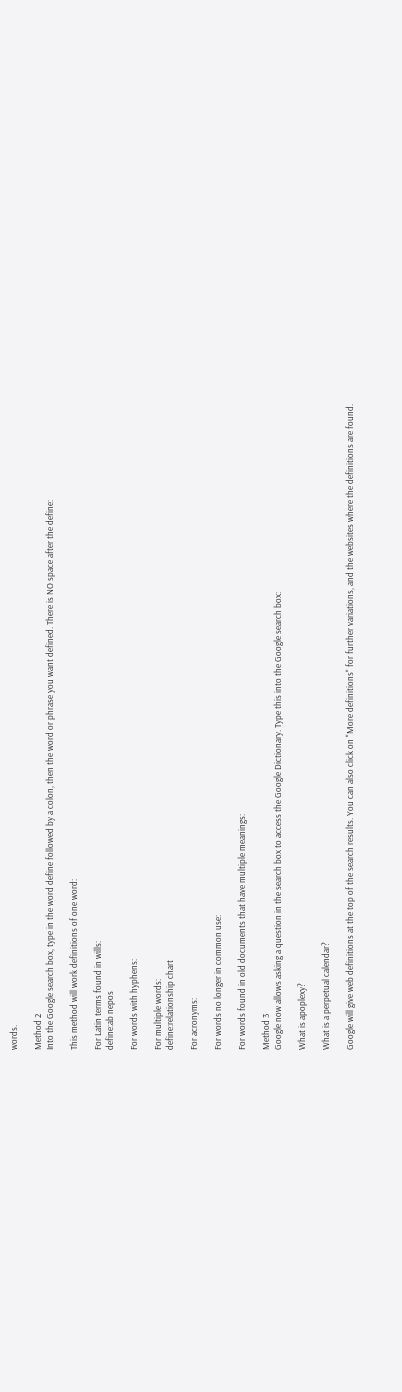words.

Method 2
Into the Google search box, type in the word define followed by a colon, then the word or phrase you want defined. There is NO space after the define:

This method will work definitions of one word:

For Latin terms found in wills:
define:ab nepos

For words with hyphens:

For multiple words:
define:relationship chart

For acronyms:

For words no longer in common use:

For words found in old documents that have multiple meanings:

Method 3
Google now allows asking a question in the search box to access the Google Dictionary. Type this into the Google search box:

What is apoplexy?

What is a perpetual calendar?

Google will give web definitions at the top of the search results. You can also click on "More definitions" for further variations, and the websites where the definitions are found.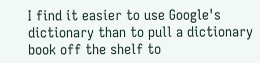I find it easier to use Google's dictionary than to pull a dictionary book off the shelf to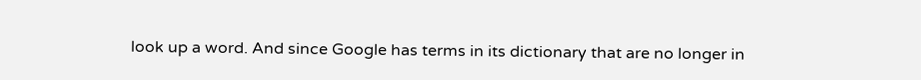look up a word. And since Google has terms in its dictionary that are no longer in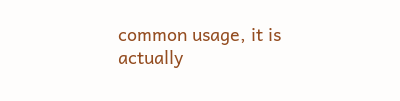common usage, it is actually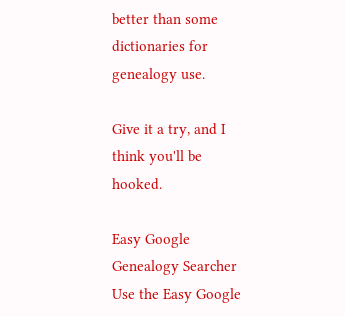better than some dictionaries for genealogy use.

Give it a try, and I think you'll be hooked.

Easy Google Genealogy Searcher
Use the Easy Google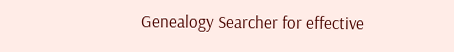Genealogy Searcher for effective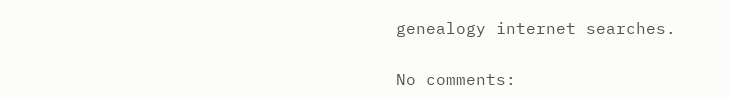genealogy internet searches.

No comments: